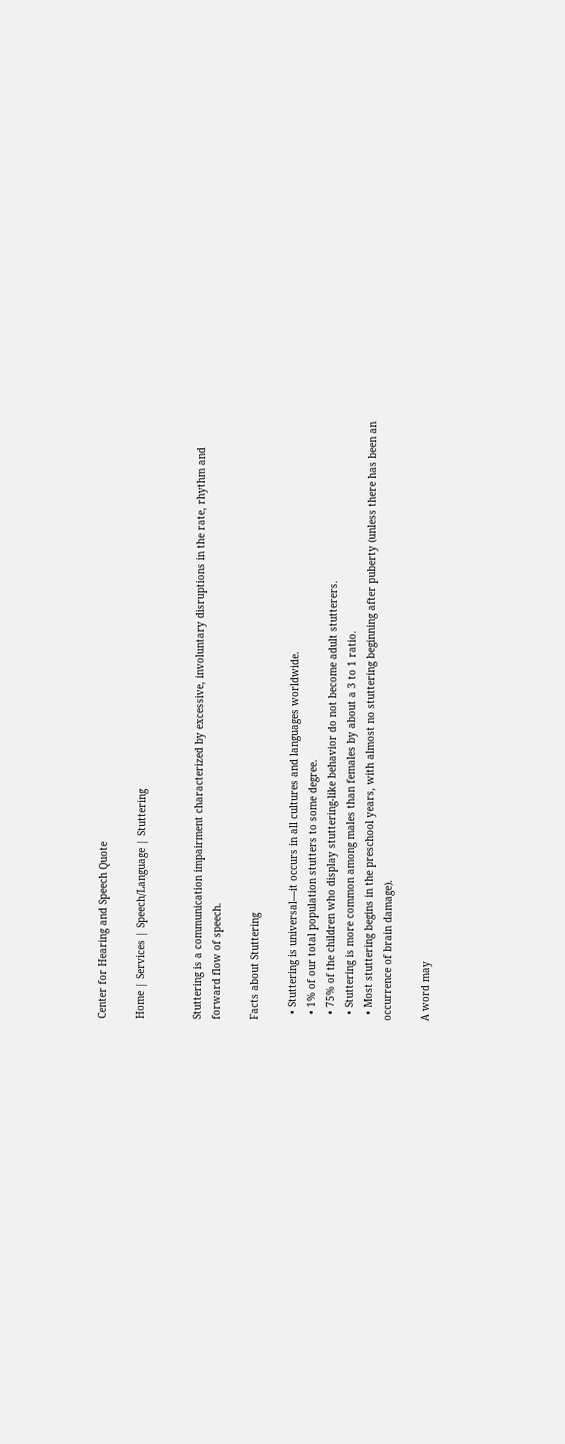Center for Hearing and Speech Quote

Home | Services | Speech/Language | Stuttering


Stuttering is a communication impairment characterized by excessive, involuntary disruptions in the rate, rhythm and forward flow of speech.

Facts about Stuttering

  • Stuttering is universal—it occurs in all cultures and languages worldwide.
  • 1% of our total population stutters to some degree.
  • 75% of the children who display stuttering-like behavior do not become adult stutterers.
  • Stuttering is more common among males than females by about a 3 to 1 ratio.
  • Most stuttering begins in the preschool years, with almost no stuttering beginning after puberty (unless there has been an occurrence of brain damage).

A word may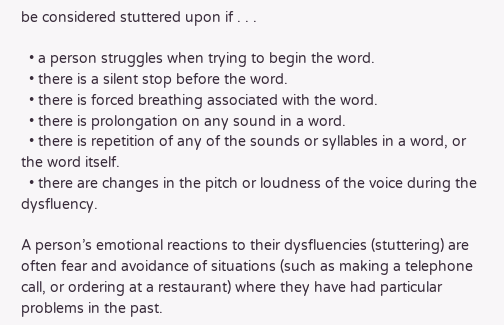be considered stuttered upon if . . .

  • a person struggles when trying to begin the word.
  • there is a silent stop before the word.
  • there is forced breathing associated with the word.
  • there is prolongation on any sound in a word.
  • there is repetition of any of the sounds or syllables in a word, or the word itself.
  • there are changes in the pitch or loudness of the voice during the dysfluency.

A person’s emotional reactions to their dysfluencies (stuttering) are often fear and avoidance of situations (such as making a telephone call, or ordering at a restaurant) where they have had particular problems in the past.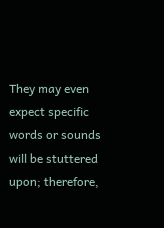They may even expect specific words or sounds will be stuttered upon; therefore,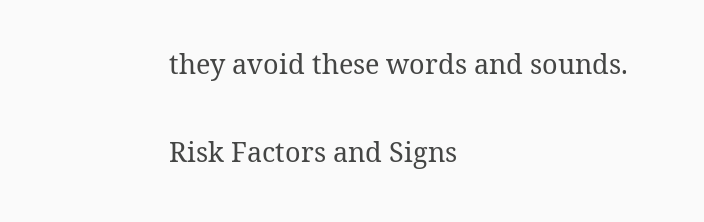they avoid these words and sounds.

Risk Factors and Signs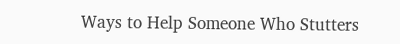Ways to Help Someone Who Stutters